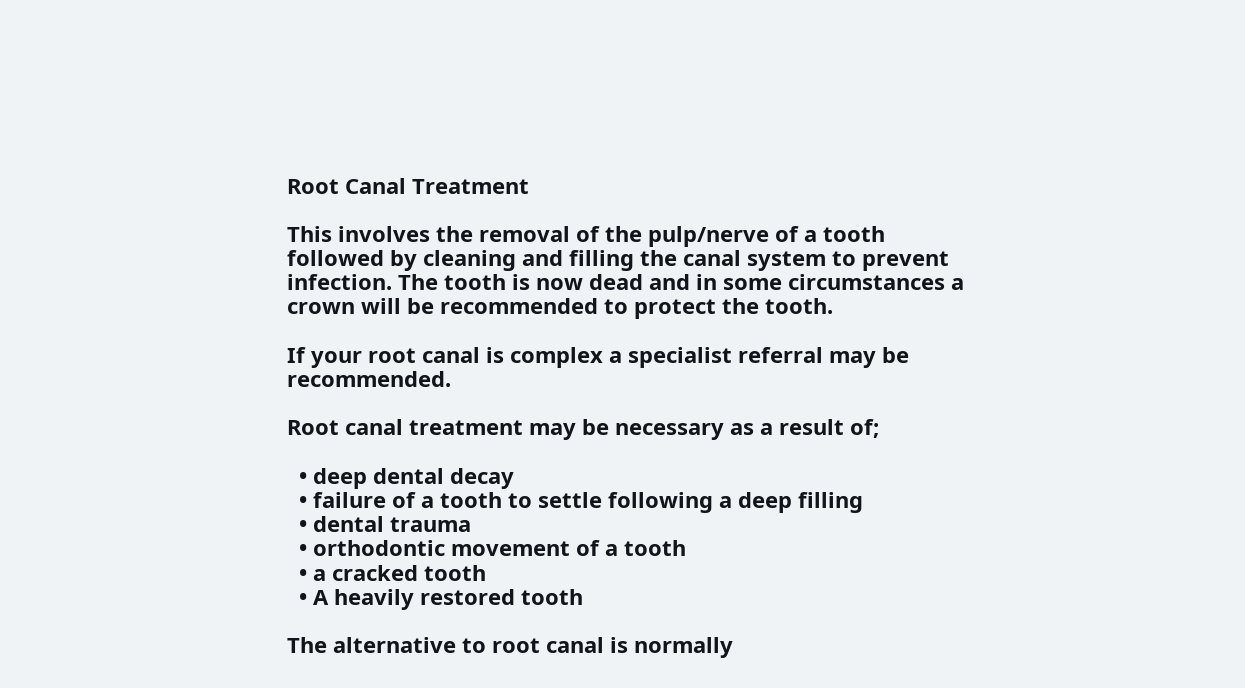Root Canal Treatment

This involves the removal of the pulp/nerve of a tooth followed by cleaning and filling the canal system to prevent infection. The tooth is now dead and in some circumstances a crown will be recommended to protect the tooth.

If your root canal is complex a specialist referral may be recommended.

Root canal treatment may be necessary as a result of;

  • deep dental decay
  • failure of a tooth to settle following a deep filling
  • dental trauma
  • orthodontic movement of a tooth
  • a cracked tooth
  • A heavily restored tooth

The alternative to root canal is normally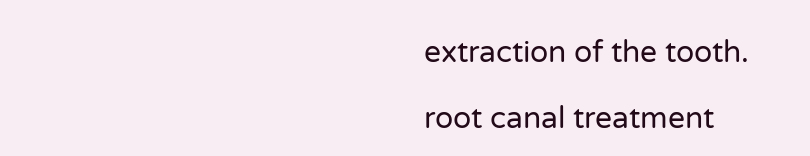extraction of the tooth.

root canal treatment